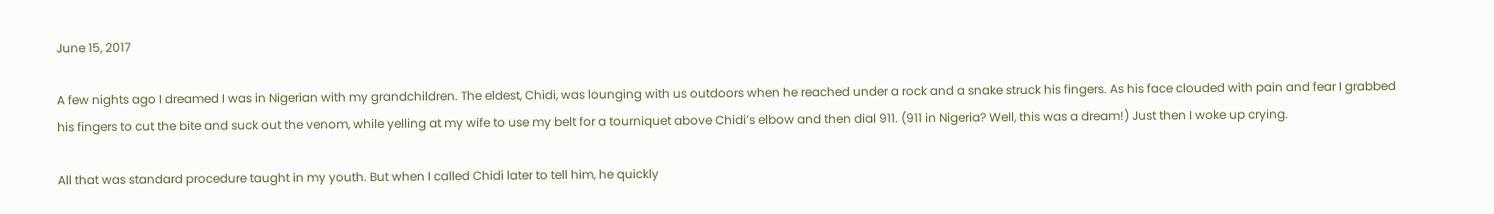June 15, 2017

A few nights ago I dreamed I was in Nigerian with my grandchildren. The eldest, Chidi, was lounging with us outdoors when he reached under a rock and a snake struck his fingers. As his face clouded with pain and fear I grabbed his fingers to cut the bite and suck out the venom, while yelling at my wife to use my belt for a tourniquet above Chidi’s elbow and then dial 911. (911 in Nigeria? Well, this was a dream!) Just then I woke up crying.

All that was standard procedure taught in my youth. But when I called Chidi later to tell him, he quickly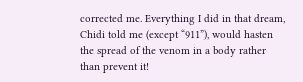corrected me. Everything I did in that dream, Chidi told me (except “911”), would hasten the spread of the venom in a body rather than prevent it!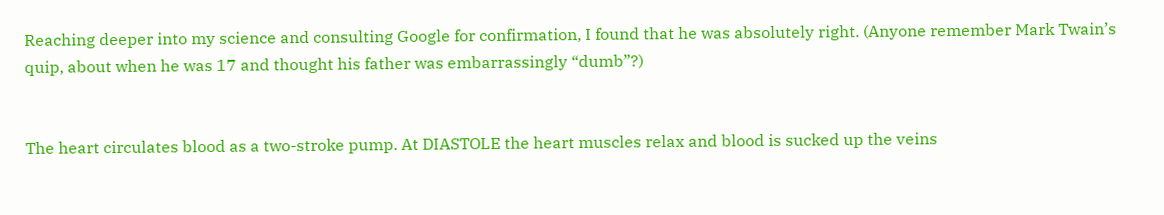Reaching deeper into my science and consulting Google for confirmation, I found that he was absolutely right. (Anyone remember Mark Twain’s quip, about when he was 17 and thought his father was embarrassingly “dumb”?)


The heart circulates blood as a two-stroke pump. At DIASTOLE the heart muscles relax and blood is sucked up the veins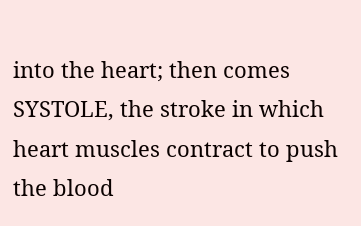into the heart; then comes SYSTOLE, the stroke in which heart muscles contract to push the blood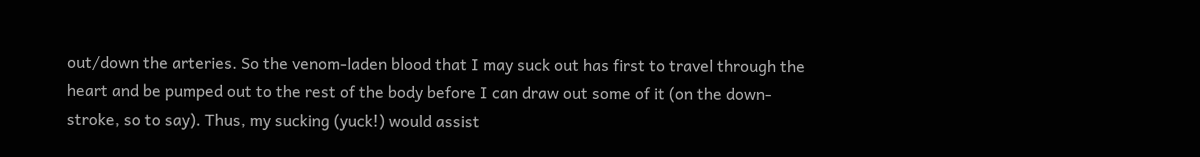out/down the arteries. So the venom-laden blood that I may suck out has first to travel through the heart and be pumped out to the rest of the body before I can draw out some of it (on the down-stroke, so to say). Thus, my sucking (yuck!) would assist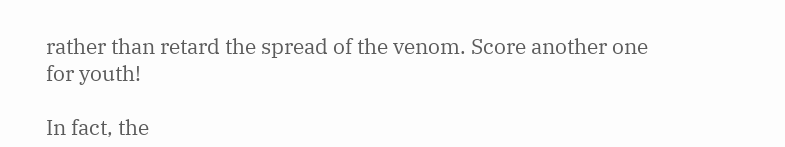rather than retard the spread of the venom. Score another one for youth!

In fact, the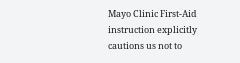Mayo Clinic First-Aid instruction explicitly cautions us not to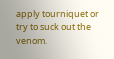apply tourniquet or try to suck out the venom.